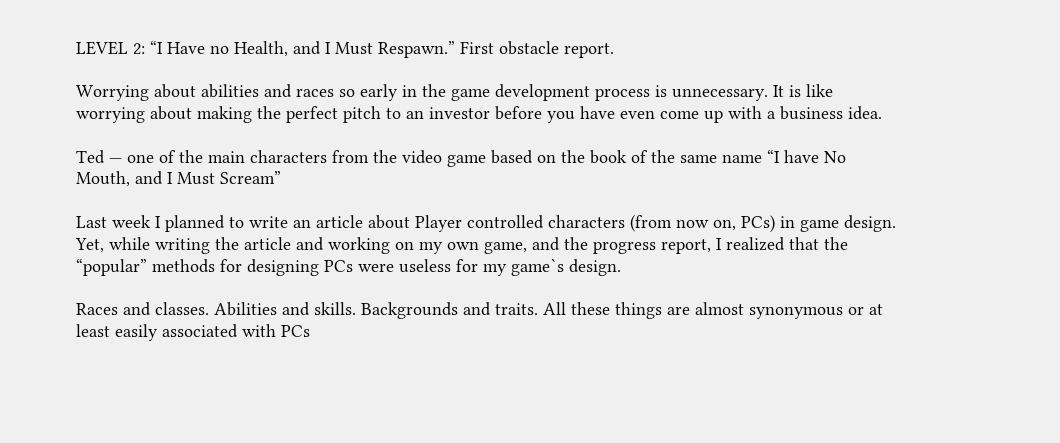LEVEL 2: “I Have no Health, and I Must Respawn.” First obstacle report.

Worrying about abilities and races so early in the game development process is unnecessary. It is like worrying about making the perfect pitch to an investor before you have even come up with a business idea.

Ted — one of the main characters from the video game based on the book of the same name “I have No Mouth, and I Must Scream”

Last week I planned to write an article about Player controlled characters (from now on, PCs) in game design. Yet, while writing the article and working on my own game, and the progress report, I realized that the “popular” methods for designing PCs were useless for my game`s design.

Races and classes. Abilities and skills. Backgrounds and traits. All these things are almost synonymous or at least easily associated with PCs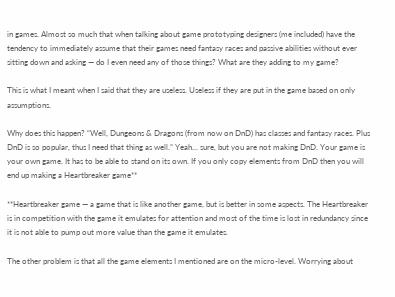in games. Almost so much that when talking about game prototyping designers (me included) have the tendency to immediately assume that their games need fantasy races and passive abilities without ever sitting down and asking — do I even need any of those things? What are they adding to my game?

This is what I meant when I said that they are useless. Useless if they are put in the game based on only assumptions.

Why does this happen? “Well, Dungeons & Dragons (from now on DnD) has classes and fantasy races. Plus DnD is so popular, thus I need that thing as well.” Yeah… sure, but you are not making DnD. Your game is your own game. It has to be able to stand on its own. If you only copy elements from DnD then you will end up making a Heartbreaker game**

**Heartbreaker game — a game that is like another game, but is better in some aspects. The Heartbreaker is in competition with the game it emulates for attention and most of the time is lost in redundancy since it is not able to pump out more value than the game it emulates.

The other problem is that all the game elements I mentioned are on the micro-level. Worrying about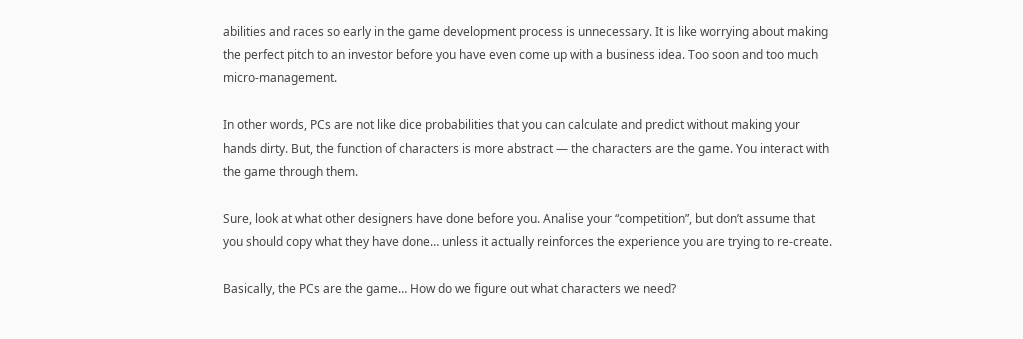abilities and races so early in the game development process is unnecessary. It is like worrying about making the perfect pitch to an investor before you have even come up with a business idea. Too soon and too much micro-management.

In other words, PCs are not like dice probabilities that you can calculate and predict without making your hands dirty. But, the function of characters is more abstract — the characters are the game. You interact with the game through them.

Sure, look at what other designers have done before you. Analise your “competition”, but don’t assume that you should copy what they have done… unless it actually reinforces the experience you are trying to re-create.

Basically, the PCs are the game… How do we figure out what characters we need?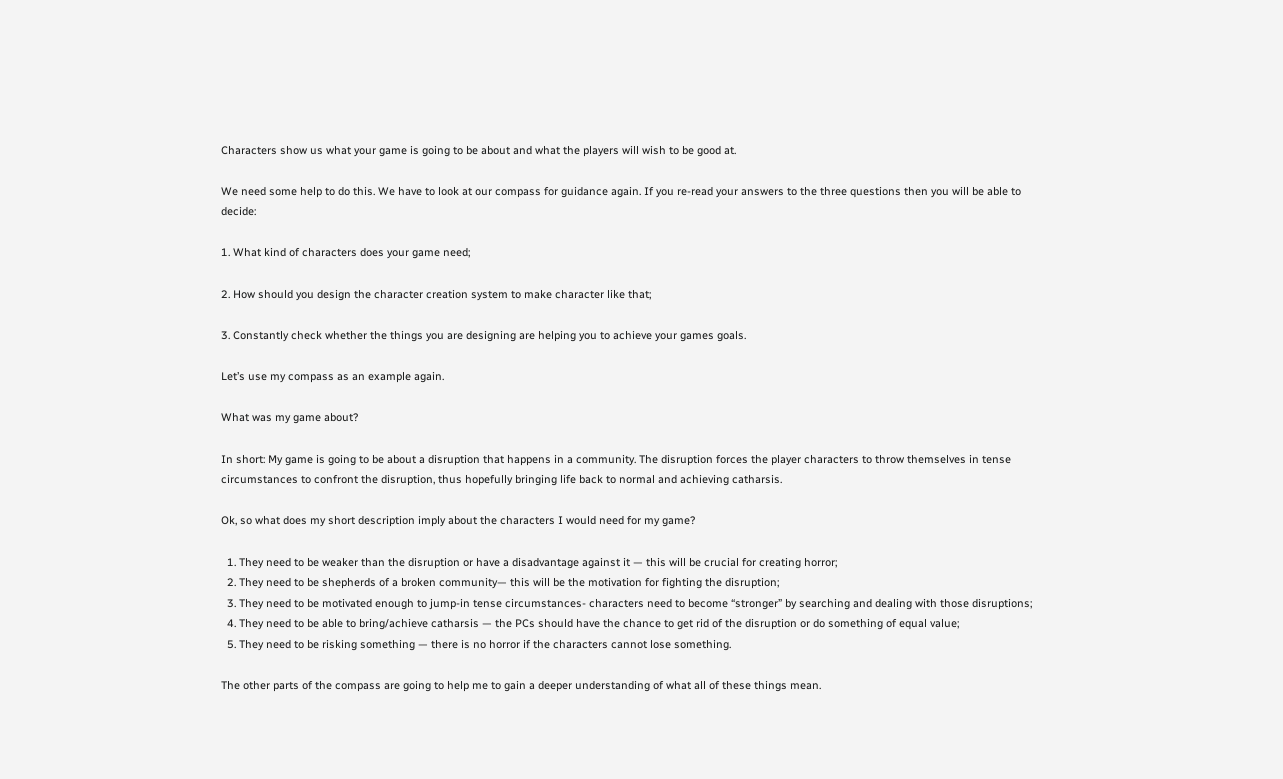Characters show us what your game is going to be about and what the players will wish to be good at.

We need some help to do this. We have to look at our compass for guidance again. If you re-read your answers to the three questions then you will be able to decide:

1. What kind of characters does your game need;

2. How should you design the character creation system to make character like that;

3. Constantly check whether the things you are designing are helping you to achieve your games goals.

Let’s use my compass as an example again.

What was my game about?

In short: My game is going to be about a disruption that happens in a community. The disruption forces the player characters to throw themselves in tense circumstances to confront the disruption, thus hopefully bringing life back to normal and achieving catharsis.

Ok, so what does my short description imply about the characters I would need for my game?

  1. They need to be weaker than the disruption or have a disadvantage against it — this will be crucial for creating horror;
  2. They need to be shepherds of a broken community— this will be the motivation for fighting the disruption;
  3. They need to be motivated enough to jump-in tense circumstances- characters need to become “stronger” by searching and dealing with those disruptions;
  4. They need to be able to bring/achieve catharsis — the PCs should have the chance to get rid of the disruption or do something of equal value;
  5. They need to be risking something — there is no horror if the characters cannot lose something.

The other parts of the compass are going to help me to gain a deeper understanding of what all of these things mean.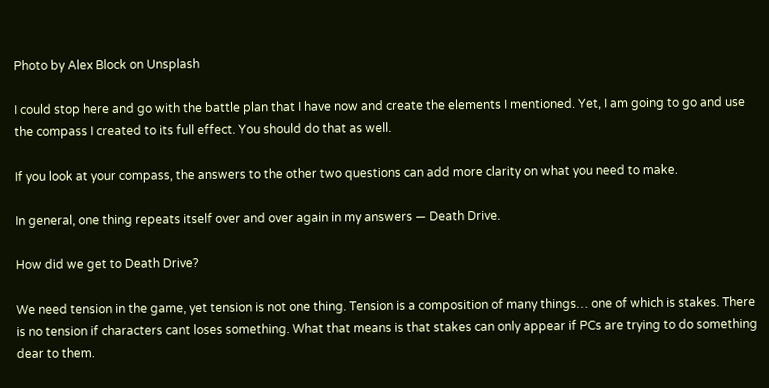Photo by Alex Block on Unsplash

I could stop here and go with the battle plan that I have now and create the elements I mentioned. Yet, I am going to go and use the compass I created to its full effect. You should do that as well.

If you look at your compass, the answers to the other two questions can add more clarity on what you need to make.

In general, one thing repeats itself over and over again in my answers — Death Drive.

How did we get to Death Drive?

We need tension in the game, yet tension is not one thing. Tension is a composition of many things… one of which is stakes. There is no tension if characters cant loses something. What that means is that stakes can only appear if PCs are trying to do something dear to them.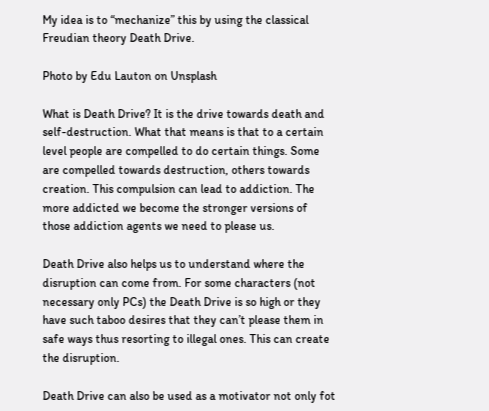My idea is to “mechanize” this by using the classical Freudian theory Death Drive.

Photo by Edu Lauton on Unsplash

What is Death Drive? It is the drive towards death and self-destruction. What that means is that to a certain level people are compelled to do certain things. Some are compelled towards destruction, others towards creation. This compulsion can lead to addiction. The more addicted we become the stronger versions of those addiction agents we need to please us.

Death Drive also helps us to understand where the disruption can come from. For some characters (not necessary only PCs) the Death Drive is so high or they have such taboo desires that they can’t please them in safe ways thus resorting to illegal ones. This can create the disruption.

Death Drive can also be used as a motivator not only fot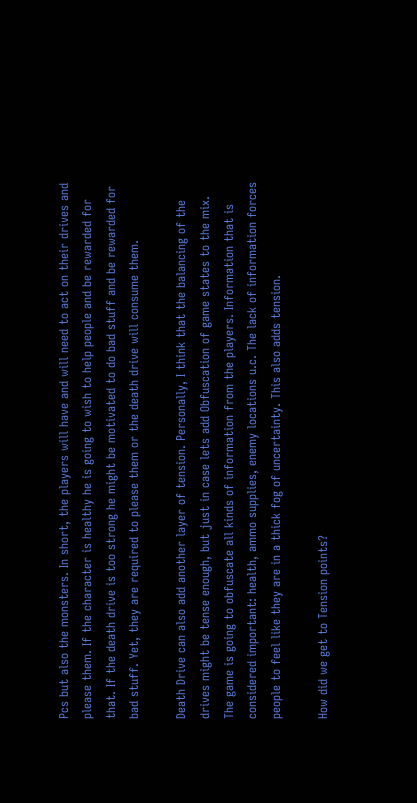Pcs but also the monsters. In short, the players will have and will need to act on their drives and please them. If the character is healthy he is going to wish to help people and be rewarded for that. If the death drive is too strong he might be motivated to do bad stuff and be rewarded for bad stuff. Yet, they are required to please them or the death drive will consume them.

Death Drive can also add another layer of tension. Personally, I think that the balancing of the drives might be tense enough, but just in case lets add Obfuscation of game states to the mix. The game is going to obfuscate all kinds of information from the players. Information that is considered important: health, ammo supplies, enemy locations u.c. The lack of information forces people to feel like they are in a thick fog of uncertainty. This also adds tension.

How did we get to Tension points?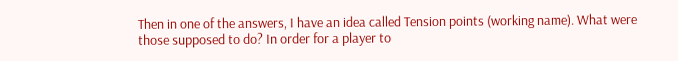Then in one of the answers, I have an idea called Tension points (working name). What were those supposed to do? In order for a player to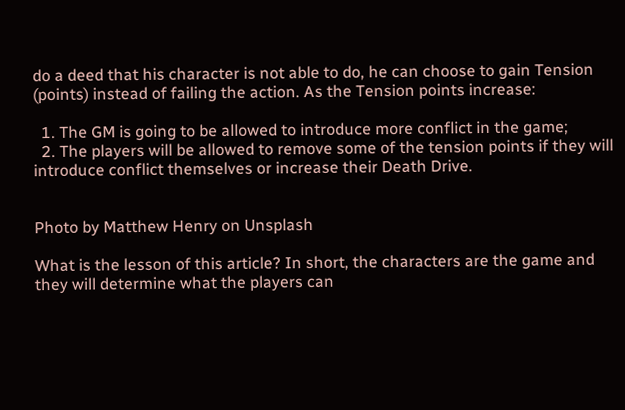do a deed that his character is not able to do, he can choose to gain Tension (points) instead of failing the action. As the Tension points increase:

  1. The GM is going to be allowed to introduce more conflict in the game;
  2. The players will be allowed to remove some of the tension points if they will introduce conflict themselves or increase their Death Drive.


Photo by Matthew Henry on Unsplash

What is the lesson of this article? In short, the characters are the game and they will determine what the players can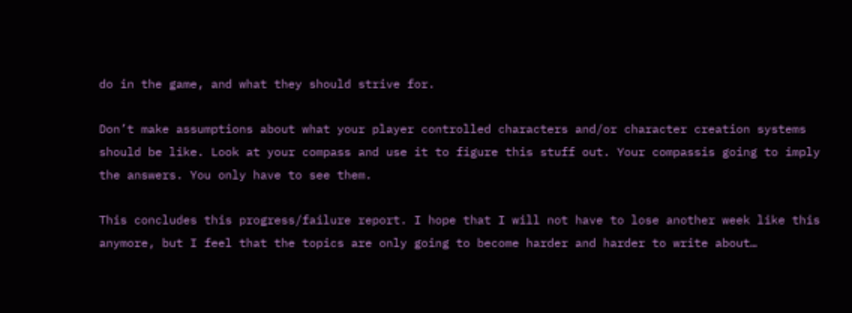do in the game, and what they should strive for.

Don’t make assumptions about what your player controlled characters and/or character creation systems should be like. Look at your compass and use it to figure this stuff out. Your compassis going to imply the answers. You only have to see them.

This concludes this progress/failure report. I hope that I will not have to lose another week like this anymore, but I feel that the topics are only going to become harder and harder to write about…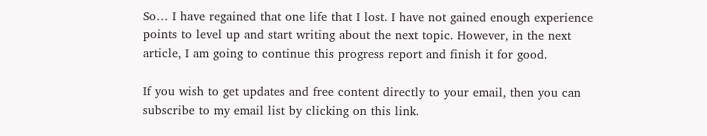So… I have regained that one life that I lost. I have not gained enough experience points to level up and start writing about the next topic. However, in the next article, I am going to continue this progress report and finish it for good.

If you wish to get updates and free content directly to your email, then you can subscribe to my email list by clicking on this link.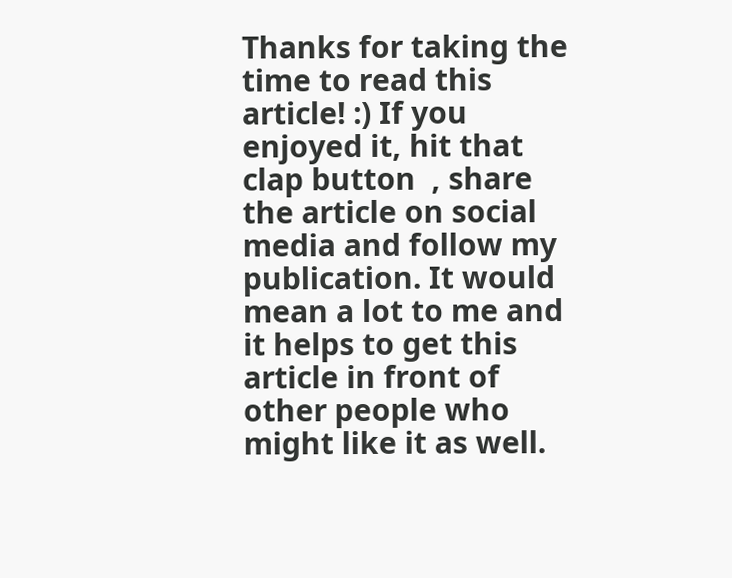Thanks for taking the time to read this article! :) If you enjoyed it, hit that clap button  , share the article on social media and follow my publication. It would mean a lot to me and it helps to get this article in front of other people who might like it as well.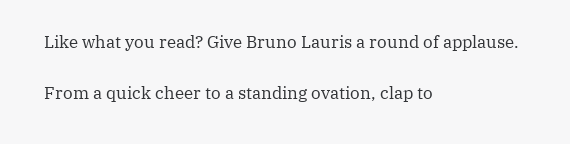Like what you read? Give Bruno Lauris a round of applause.

From a quick cheer to a standing ovation, clap to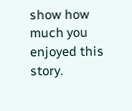show how much you enjoyed this story.